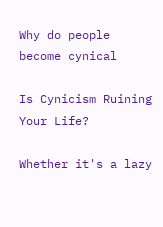Why do people become cynical

Is Cynicism Ruining Your Life?

Whether it's a lazy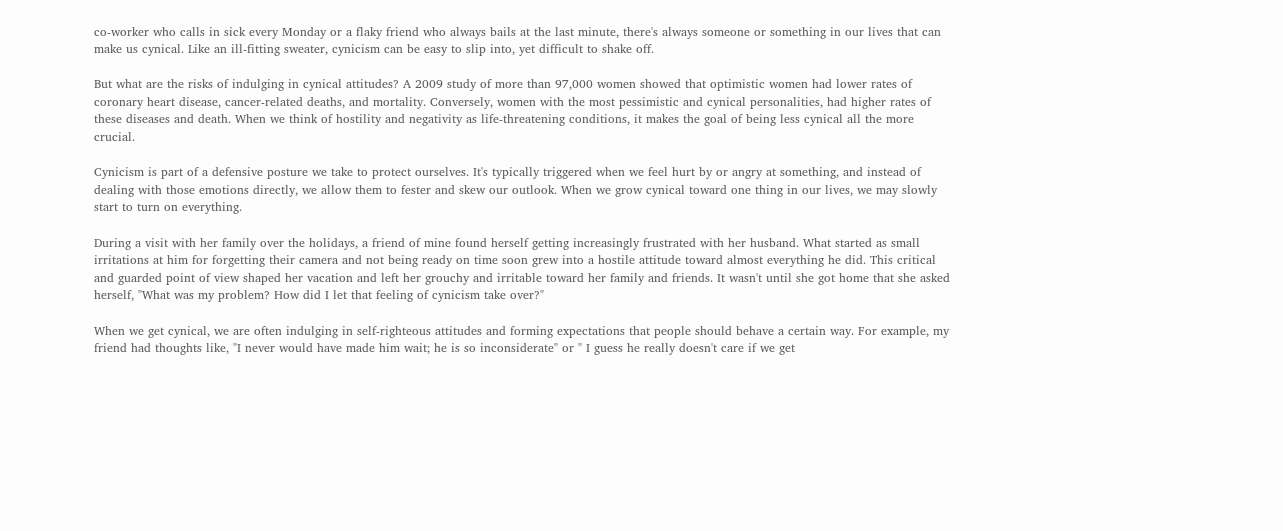co-worker who calls in sick every Monday or a flaky friend who always bails at the last minute, there's always someone or something in our lives that can make us cynical. Like an ill-fitting sweater, cynicism can be easy to slip into, yet difficult to shake off.

But what are the risks of indulging in cynical attitudes? A 2009 study of more than 97,000 women showed that optimistic women had lower rates of coronary heart disease, cancer-related deaths, and mortality. Conversely, women with the most pessimistic and cynical personalities, had higher rates of these diseases and death. When we think of hostility and negativity as life-threatening conditions, it makes the goal of being less cynical all the more crucial.

Cynicism is part of a defensive posture we take to protect ourselves. It's typically triggered when we feel hurt by or angry at something, and instead of dealing with those emotions directly, we allow them to fester and skew our outlook. When we grow cynical toward one thing in our lives, we may slowly start to turn on everything.

During a visit with her family over the holidays, a friend of mine found herself getting increasingly frustrated with her husband. What started as small irritations at him for forgetting their camera and not being ready on time soon grew into a hostile attitude toward almost everything he did. This critical and guarded point of view shaped her vacation and left her grouchy and irritable toward her family and friends. It wasn't until she got home that she asked herself, "What was my problem? How did I let that feeling of cynicism take over?"

When we get cynical, we are often indulging in self-righteous attitudes and forming expectations that people should behave a certain way. For example, my friend had thoughts like, "I never would have made him wait; he is so inconsiderate" or " I guess he really doesn't care if we get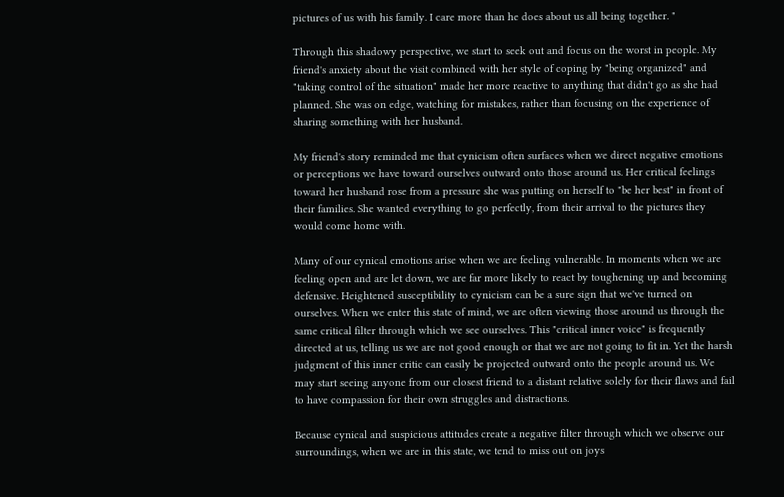pictures of us with his family. I care more than he does about us all being together. "

Through this shadowy perspective, we start to seek out and focus on the worst in people. My friend's anxiety about the visit combined with her style of coping by "being organized" and "taking control of the situation" made her more reactive to anything that didn't go as she had planned. She was on edge, watching for mistakes, rather than focusing on the experience of sharing something with her husband.

My friend's story reminded me that cynicism often surfaces when we direct negative emotions or perceptions we have toward ourselves outward onto those around us. Her critical feelings toward her husband rose from a pressure she was putting on herself to "be her best" in front of their families. She wanted everything to go perfectly, from their arrival to the pictures they would come home with.

Many of our cynical emotions arise when we are feeling vulnerable. In moments when we are feeling open and are let down, we are far more likely to react by toughening up and becoming defensive. Heightened susceptibility to cynicism can be a sure sign that we've turned on ourselves. When we enter this state of mind, we are often viewing those around us through the same critical filter through which we see ourselves. This "critical inner voice" is frequently directed at us, telling us we are not good enough or that we are not going to fit in. Yet the harsh judgment of this inner critic can easily be projected outward onto the people around us. We may start seeing anyone from our closest friend to a distant relative solely for their flaws and fail to have compassion for their own struggles and distractions.

Because cynical and suspicious attitudes create a negative filter through which we observe our surroundings, when we are in this state, we tend to miss out on joys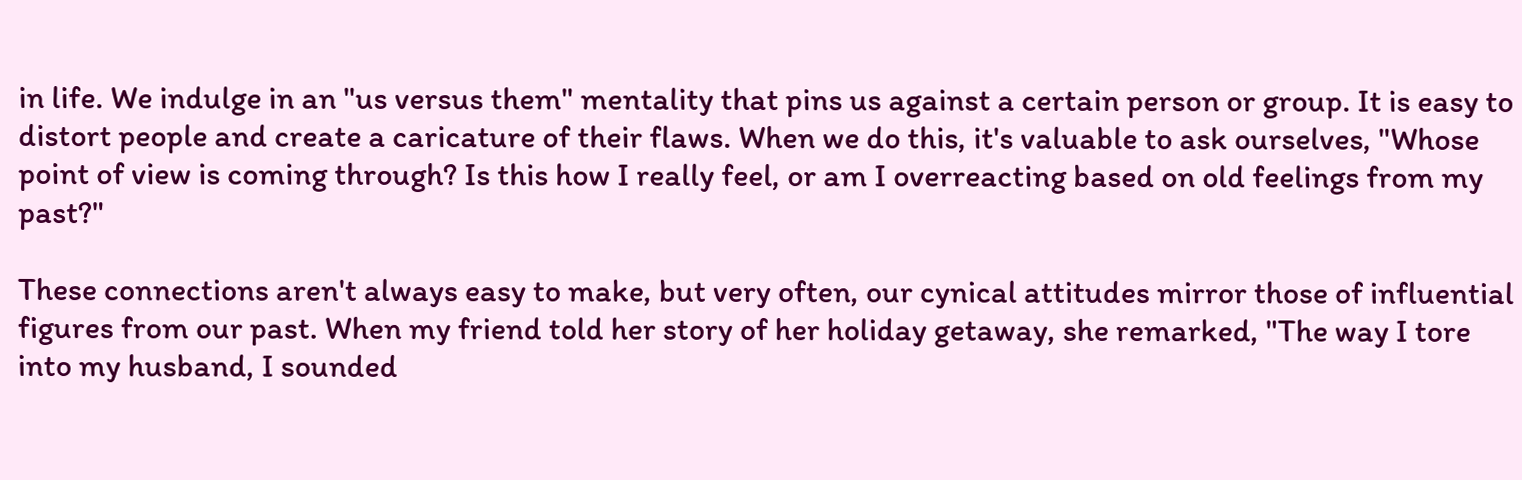in life. We indulge in an "us versus them" mentality that pins us against a certain person or group. It is easy to distort people and create a caricature of their flaws. When we do this, it's valuable to ask ourselves, "Whose point of view is coming through? Is this how I really feel, or am I overreacting based on old feelings from my past?"

These connections aren't always easy to make, but very often, our cynical attitudes mirror those of influential figures from our past. When my friend told her story of her holiday getaway, she remarked, "The way I tore into my husband, I sounded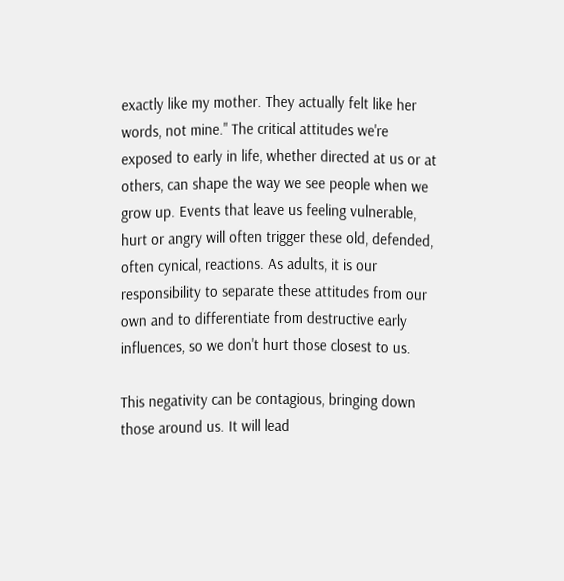exactly like my mother. They actually felt like her words, not mine." The critical attitudes we're exposed to early in life, whether directed at us or at others, can shape the way we see people when we grow up. Events that leave us feeling vulnerable, hurt or angry will often trigger these old, defended, often cynical, reactions. As adults, it is our responsibility to separate these attitudes from our own and to differentiate from destructive early influences, so we don't hurt those closest to us.

This negativity can be contagious, bringing down those around us. It will lead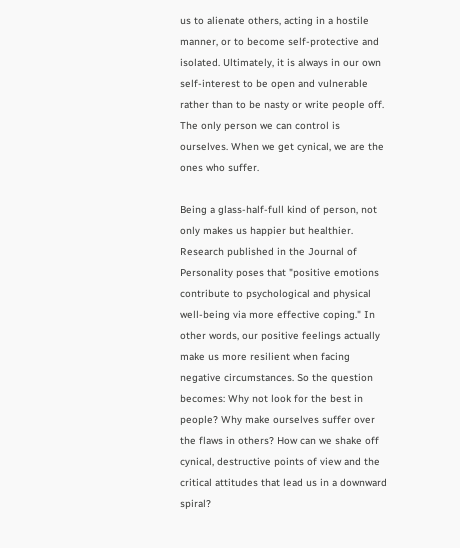us to alienate others, acting in a hostile manner, or to become self-protective and isolated. Ultimately, it is always in our own self-interest to be open and vulnerable rather than to be nasty or write people off. The only person we can control is ourselves. When we get cynical, we are the ones who suffer.

Being a glass-half-full kind of person, not only makes us happier but healthier. Research published in the Journal of Personality poses that "positive emotions contribute to psychological and physical well-being via more effective coping." In other words, our positive feelings actually make us more resilient when facing negative circumstances. So the question becomes: Why not look for the best in people? Why make ourselves suffer over the flaws in others? How can we shake off cynical, destructive points of view and the critical attitudes that lead us in a downward spiral?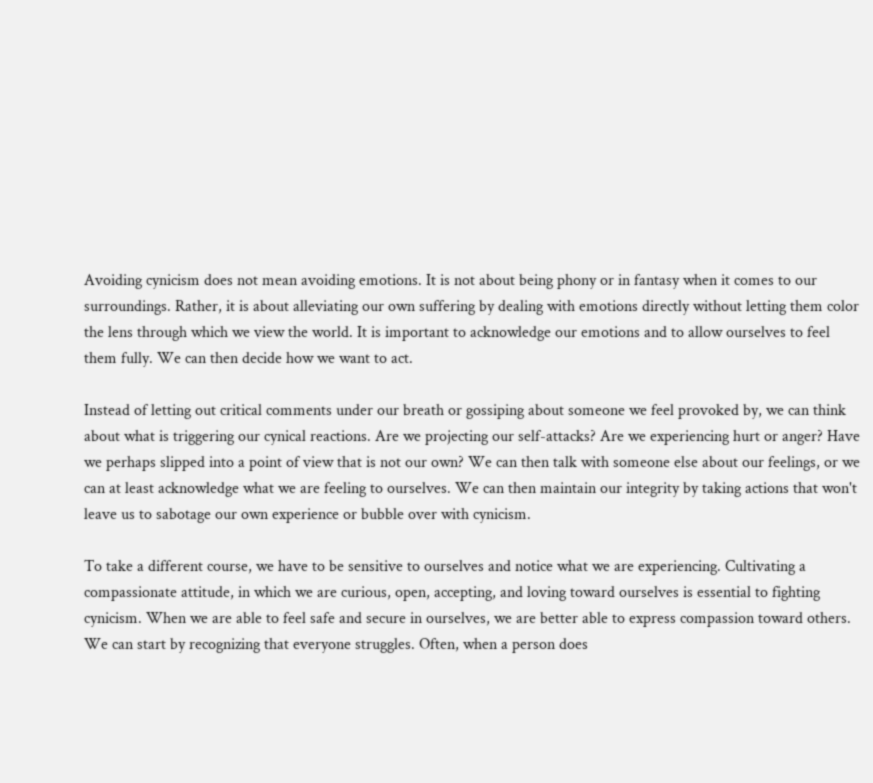Avoiding cynicism does not mean avoiding emotions. It is not about being phony or in fantasy when it comes to our surroundings. Rather, it is about alleviating our own suffering by dealing with emotions directly without letting them color the lens through which we view the world. It is important to acknowledge our emotions and to allow ourselves to feel them fully. We can then decide how we want to act.

Instead of letting out critical comments under our breath or gossiping about someone we feel provoked by, we can think about what is triggering our cynical reactions. Are we projecting our self-attacks? Are we experiencing hurt or anger? Have we perhaps slipped into a point of view that is not our own? We can then talk with someone else about our feelings, or we can at least acknowledge what we are feeling to ourselves. We can then maintain our integrity by taking actions that won't leave us to sabotage our own experience or bubble over with cynicism.

To take a different course, we have to be sensitive to ourselves and notice what we are experiencing. Cultivating a compassionate attitude, in which we are curious, open, accepting, and loving toward ourselves is essential to fighting cynicism. When we are able to feel safe and secure in ourselves, we are better able to express compassion toward others. We can start by recognizing that everyone struggles. Often, when a person does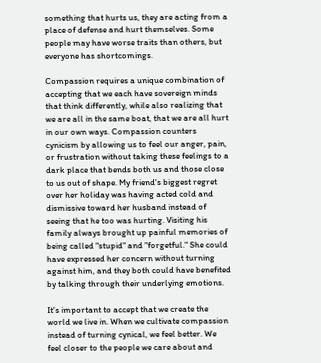something that hurts us, they are acting from a place of defense and hurt themselves. Some people may have worse traits than others, but everyone has shortcomings.

Compassion requires a unique combination of accepting that we each have sovereign minds that think differently, while also realizing that we are all in the same boat, that we are all hurt in our own ways. Compassion counters cynicism by allowing us to feel our anger, pain, or frustration without taking these feelings to a dark place that bends both us and those close to us out of shape. My friend's biggest regret over her holiday was having acted cold and dismissive toward her husband instead of seeing that he too was hurting. Visiting his family always brought up painful memories of being called "stupid" and "forgetful." She could have expressed her concern without turning against him, and they both could have benefited by talking through their underlying emotions.

It's important to accept that we create the world we live in. When we cultivate compassion instead of turning cynical, we feel better. We feel closer to the people we care about and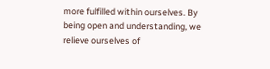more fulfilled within ourselves. By being open and understanding, we relieve ourselves of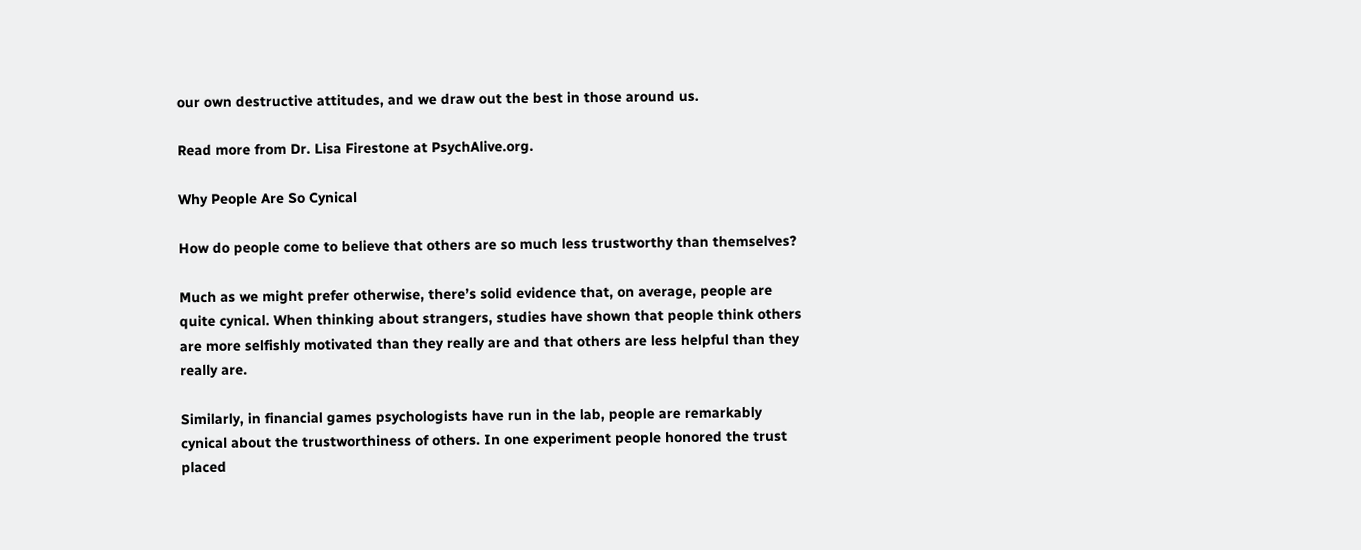our own destructive attitudes, and we draw out the best in those around us.

Read more from Dr. Lisa Firestone at PsychAlive.org.

Why People Are So Cynical

How do people come to believe that others are so much less trustworthy than themselves?

Much as we might prefer otherwise, there’s solid evidence that, on average, people are quite cynical. When thinking about strangers, studies have shown that people think others are more selfishly motivated than they really are and that others are less helpful than they really are.

Similarly, in financial games psychologists have run in the lab, people are remarkably cynical about the trustworthiness of others. In one experiment people honored the trust placed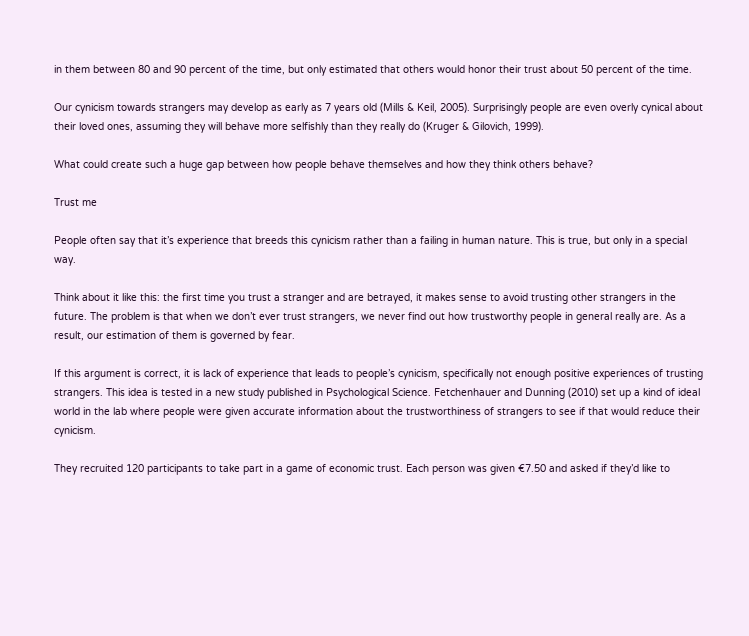in them between 80 and 90 percent of the time, but only estimated that others would honor their trust about 50 percent of the time.

Our cynicism towards strangers may develop as early as 7 years old (Mills & Keil, 2005). Surprisingly people are even overly cynical about their loved ones, assuming they will behave more selfishly than they really do (Kruger & Gilovich, 1999).

What could create such a huge gap between how people behave themselves and how they think others behave?

Trust me

People often say that it’s experience that breeds this cynicism rather than a failing in human nature. This is true, but only in a special way.

Think about it like this: the first time you trust a stranger and are betrayed, it makes sense to avoid trusting other strangers in the future. The problem is that when we don’t ever trust strangers, we never find out how trustworthy people in general really are. As a result, our estimation of them is governed by fear.

If this argument is correct, it is lack of experience that leads to people’s cynicism, specifically not enough positive experiences of trusting strangers. This idea is tested in a new study published in Psychological Science. Fetchenhauer and Dunning (2010) set up a kind of ideal world in the lab where people were given accurate information about the trustworthiness of strangers to see if that would reduce their cynicism.

They recruited 120 participants to take part in a game of economic trust. Each person was given €7.50 and asked if they’d like to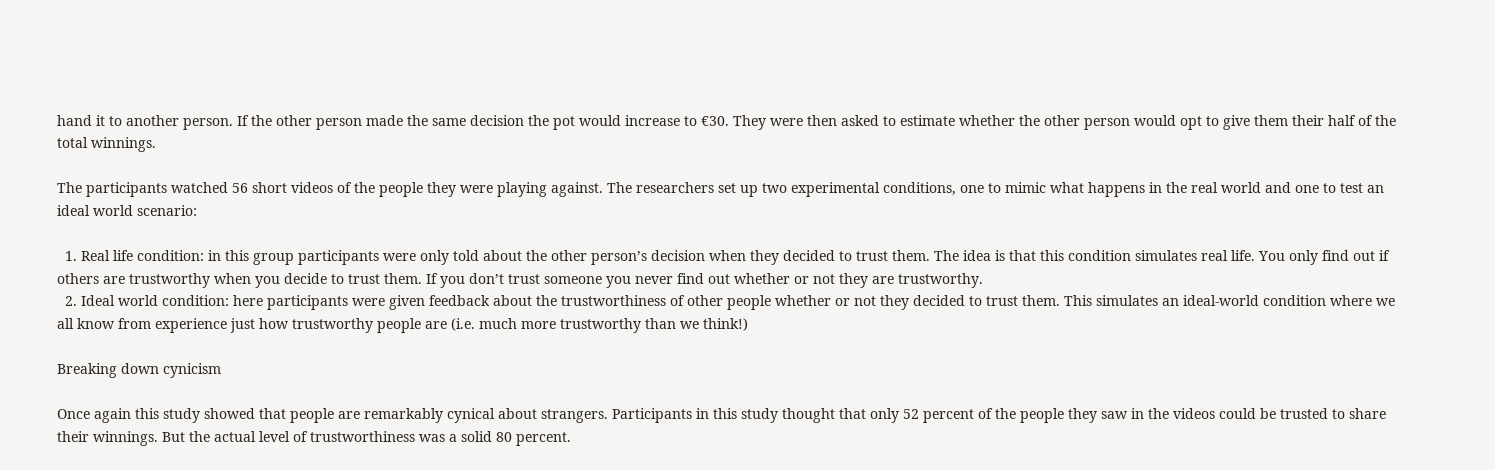hand it to another person. If the other person made the same decision the pot would increase to €30. They were then asked to estimate whether the other person would opt to give them their half of the total winnings.

The participants watched 56 short videos of the people they were playing against. The researchers set up two experimental conditions, one to mimic what happens in the real world and one to test an ideal world scenario:

  1. Real life condition: in this group participants were only told about the other person’s decision when they decided to trust them. The idea is that this condition simulates real life. You only find out if others are trustworthy when you decide to trust them. If you don’t trust someone you never find out whether or not they are trustworthy.
  2. Ideal world condition: here participants were given feedback about the trustworthiness of other people whether or not they decided to trust them. This simulates an ideal-world condition where we all know from experience just how trustworthy people are (i.e. much more trustworthy than we think!)

Breaking down cynicism

Once again this study showed that people are remarkably cynical about strangers. Participants in this study thought that only 52 percent of the people they saw in the videos could be trusted to share their winnings. But the actual level of trustworthiness was a solid 80 percent.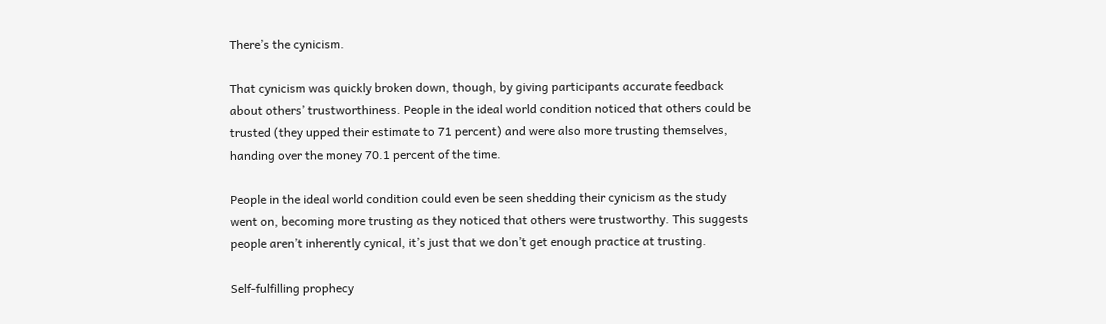There’s the cynicism.

That cynicism was quickly broken down, though, by giving participants accurate feedback about others’ trustworthiness. People in the ideal world condition noticed that others could be trusted (they upped their estimate to 71 percent) and were also more trusting themselves, handing over the money 70.1 percent of the time.

People in the ideal world condition could even be seen shedding their cynicism as the study went on, becoming more trusting as they noticed that others were trustworthy. This suggests people aren’t inherently cynical, it’s just that we don’t get enough practice at trusting.

Self-fulfilling prophecy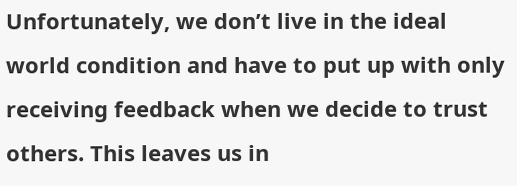Unfortunately, we don’t live in the ideal world condition and have to put up with only receiving feedback when we decide to trust others. This leaves us in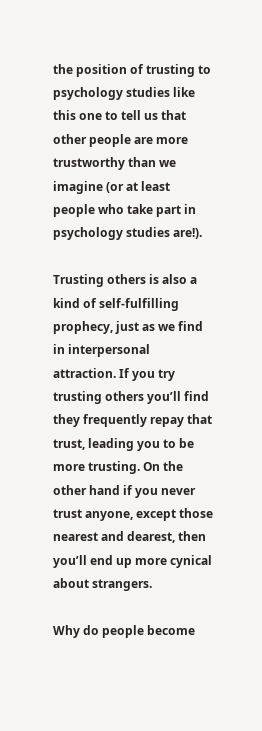the position of trusting to psychology studies like this one to tell us that other people are more trustworthy than we imagine (or at least people who take part in psychology studies are!).

Trusting others is also a kind of self-fulfilling prophecy, just as we find in interpersonal attraction. If you try trusting others you’ll find they frequently repay that trust, leading you to be more trusting. On the other hand if you never trust anyone, except those nearest and dearest, then you’ll end up more cynical about strangers.

Why do people become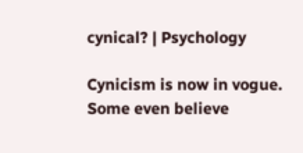cynical? | Psychology

Cynicism is now in vogue. Some even believe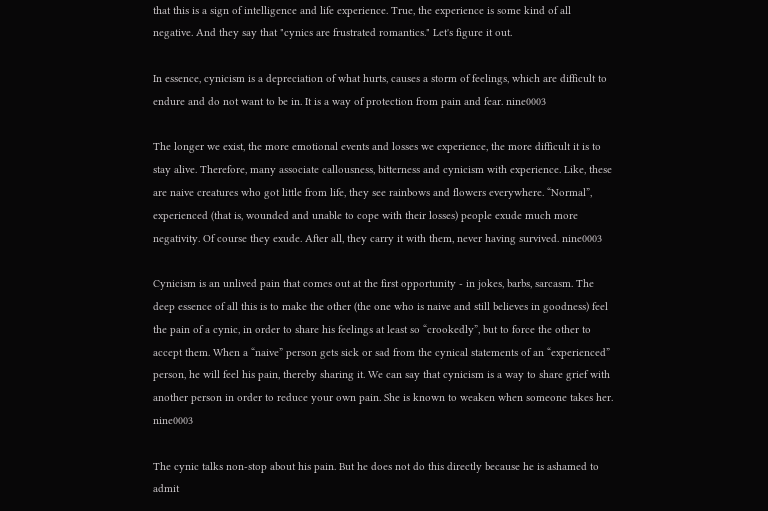that this is a sign of intelligence and life experience. True, the experience is some kind of all negative. And they say that "cynics are frustrated romantics." Let's figure it out.

In essence, cynicism is a depreciation of what hurts, causes a storm of feelings, which are difficult to endure and do not want to be in. It is a way of protection from pain and fear. nine0003

The longer we exist, the more emotional events and losses we experience, the more difficult it is to stay alive. Therefore, many associate callousness, bitterness and cynicism with experience. Like, these are naive creatures who got little from life, they see rainbows and flowers everywhere. “Normal”, experienced (that is, wounded and unable to cope with their losses) people exude much more negativity. Of course they exude. After all, they carry it with them, never having survived. nine0003

Cynicism is an unlived pain that comes out at the first opportunity - in jokes, barbs, sarcasm. The deep essence of all this is to make the other (the one who is naive and still believes in goodness) feel the pain of a cynic, in order to share his feelings at least so “crookedly”, but to force the other to accept them. When a “naive” person gets sick or sad from the cynical statements of an “experienced” person, he will feel his pain, thereby sharing it. We can say that cynicism is a way to share grief with another person in order to reduce your own pain. She is known to weaken when someone takes her. nine0003

The cynic talks non-stop about his pain. But he does not do this directly because he is ashamed to admit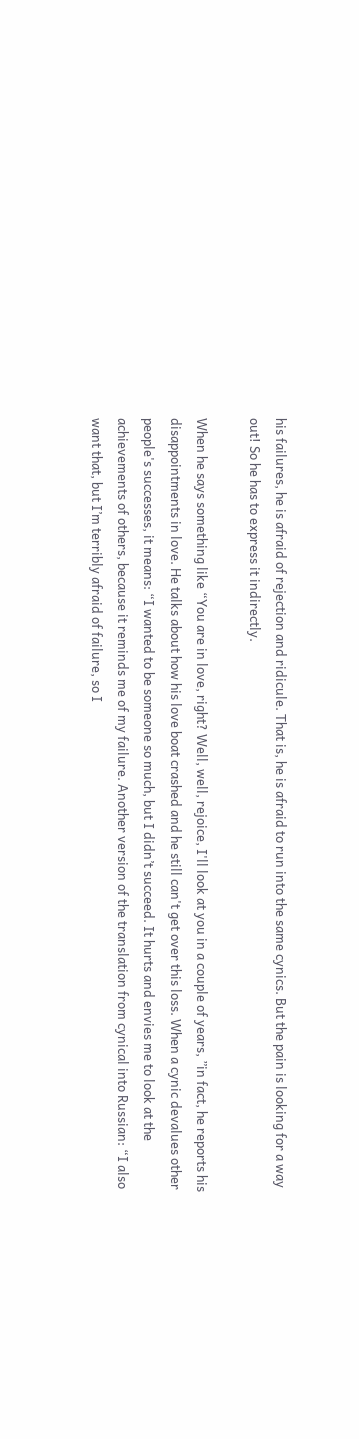his failures, he is afraid of rejection and ridicule. That is, he is afraid to run into the same cynics. But the pain is looking for a way out! So he has to express it indirectly.

When he says something like “You are in love, right? Well, well, rejoice, I'll look at you in a couple of years, ”in fact, he reports his disappointments in love. He talks about how his love boat crashed and he still can't get over this loss. When a cynic devalues other people's successes, it means: “I wanted to be someone so much, but I didn’t succeed. It hurts and envies me to look at the achievements of others, because it reminds me of my failure. Another version of the translation from cynical into Russian: “I also want that, but I’m terribly afraid of failure, so I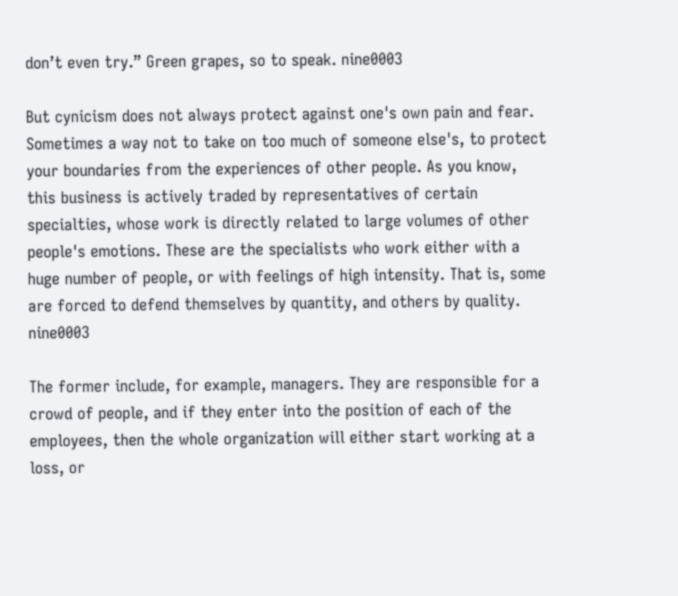don’t even try.” Green grapes, so to speak. nine0003

But cynicism does not always protect against one's own pain and fear. Sometimes a way not to take on too much of someone else's, to protect your boundaries from the experiences of other people. As you know, this business is actively traded by representatives of certain specialties, whose work is directly related to large volumes of other people's emotions. These are the specialists who work either with a huge number of people, or with feelings of high intensity. That is, some are forced to defend themselves by quantity, and others by quality. nine0003

The former include, for example, managers. They are responsible for a crowd of people, and if they enter into the position of each of the employees, then the whole organization will either start working at a loss, or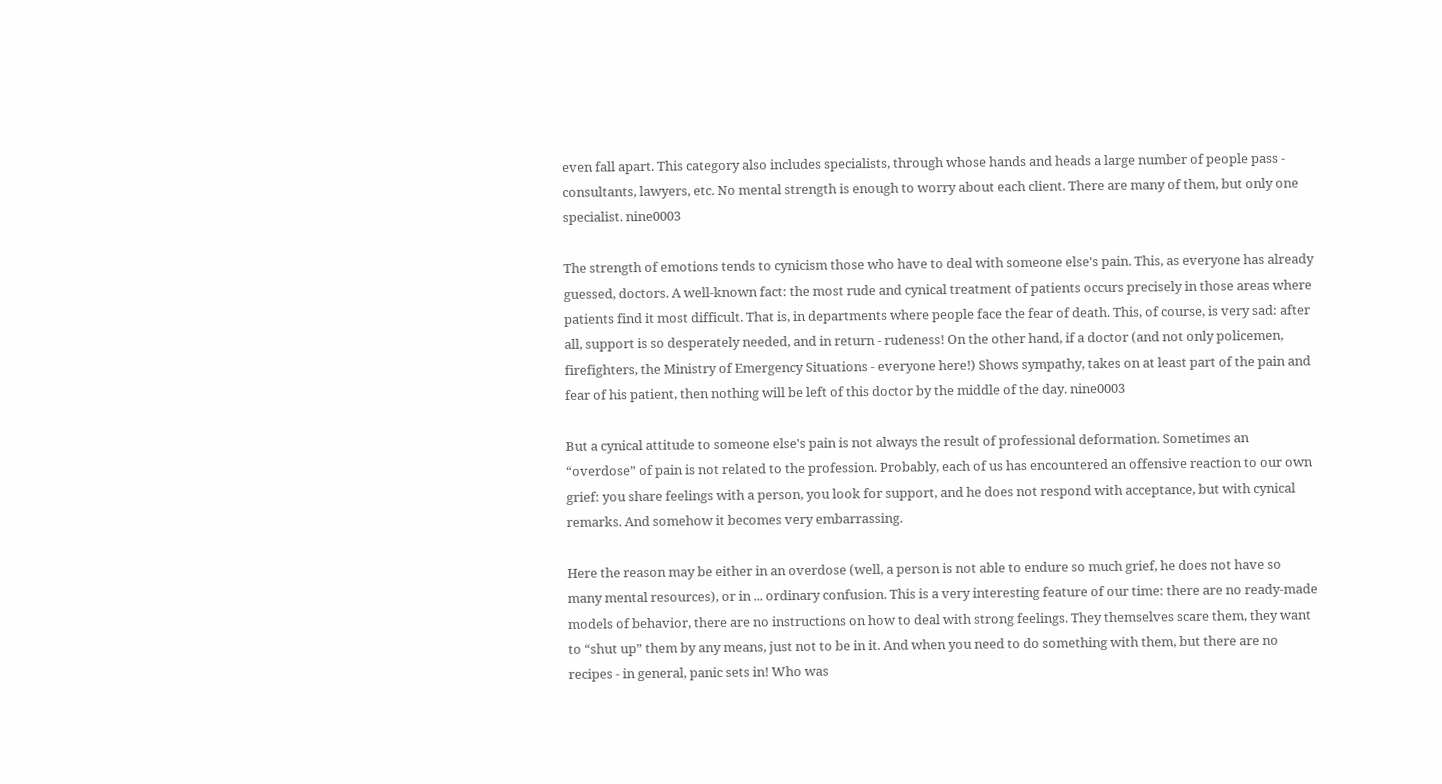even fall apart. This category also includes specialists, through whose hands and heads a large number of people pass - consultants, lawyers, etc. No mental strength is enough to worry about each client. There are many of them, but only one specialist. nine0003

The strength of emotions tends to cynicism those who have to deal with someone else's pain. This, as everyone has already guessed, doctors. A well-known fact: the most rude and cynical treatment of patients occurs precisely in those areas where patients find it most difficult. That is, in departments where people face the fear of death. This, of course, is very sad: after all, support is so desperately needed, and in return - rudeness! On the other hand, if a doctor (and not only policemen, firefighters, the Ministry of Emergency Situations - everyone here!) Shows sympathy, takes on at least part of the pain and fear of his patient, then nothing will be left of this doctor by the middle of the day. nine0003

But a cynical attitude to someone else's pain is not always the result of professional deformation. Sometimes an “overdose” of pain is not related to the profession. Probably, each of us has encountered an offensive reaction to our own grief: you share feelings with a person, you look for support, and he does not respond with acceptance, but with cynical remarks. And somehow it becomes very embarrassing.

Here the reason may be either in an overdose (well, a person is not able to endure so much grief, he does not have so many mental resources), or in ... ordinary confusion. This is a very interesting feature of our time: there are no ready-made models of behavior, there are no instructions on how to deal with strong feelings. They themselves scare them, they want to “shut up” them by any means, just not to be in it. And when you need to do something with them, but there are no recipes - in general, panic sets in! Who was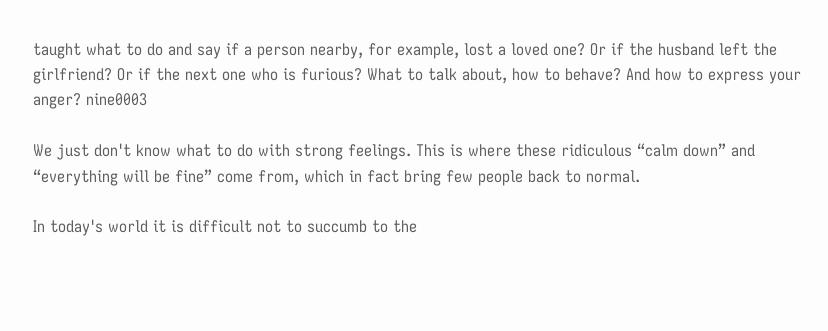taught what to do and say if a person nearby, for example, lost a loved one? Or if the husband left the girlfriend? Or if the next one who is furious? What to talk about, how to behave? And how to express your anger? nine0003

We just don't know what to do with strong feelings. This is where these ridiculous “calm down” and “everything will be fine” come from, which in fact bring few people back to normal.

In today's world it is difficult not to succumb to the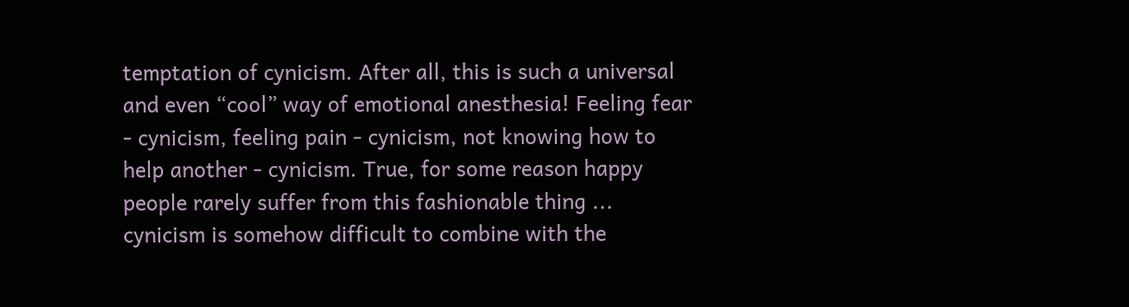temptation of cynicism. After all, this is such a universal and even “cool” way of emotional anesthesia! Feeling fear - cynicism, feeling pain - cynicism, not knowing how to help another - cynicism. True, for some reason happy people rarely suffer from this fashionable thing ... cynicism is somehow difficult to combine with the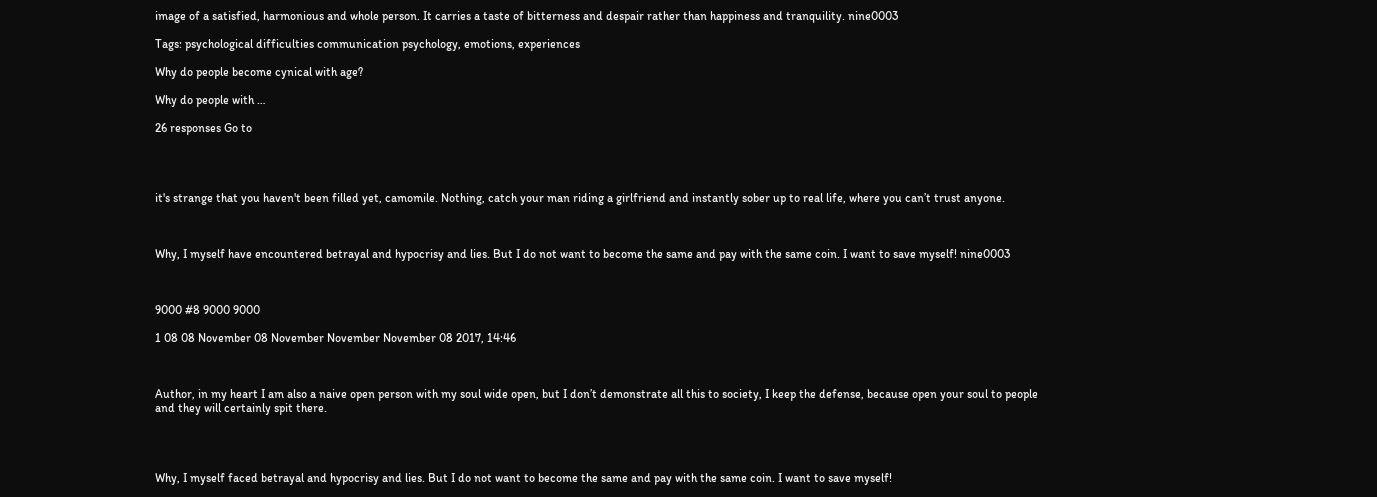image of a satisfied, harmonious and whole person. It carries a taste of bitterness and despair rather than happiness and tranquility. nine0003

Tags: psychological difficulties communication psychology, emotions, experiences

Why do people become cynical with age?

Why do people with …

26 responses Go to




it's strange that you haven't been filled yet, camomile. Nothing, catch your man riding a girlfriend and instantly sober up to real life, where you can’t trust anyone.



Why, I myself have encountered betrayal and hypocrisy and lies. But I do not want to become the same and pay with the same coin. I want to save myself! nine0003



9000 #8 9000 9000

1 08 08 November 08 November November November 08 2017, 14:46



Author, in my heart I am also a naive open person with my soul wide open, but I don’t demonstrate all this to society, I keep the defense, because open your soul to people and they will certainly spit there.




Why, I myself faced betrayal and hypocrisy and lies. But I do not want to become the same and pay with the same coin. I want to save myself!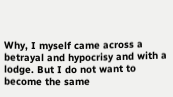Why, I myself came across a betrayal and hypocrisy and with a lodge. But I do not want to become the same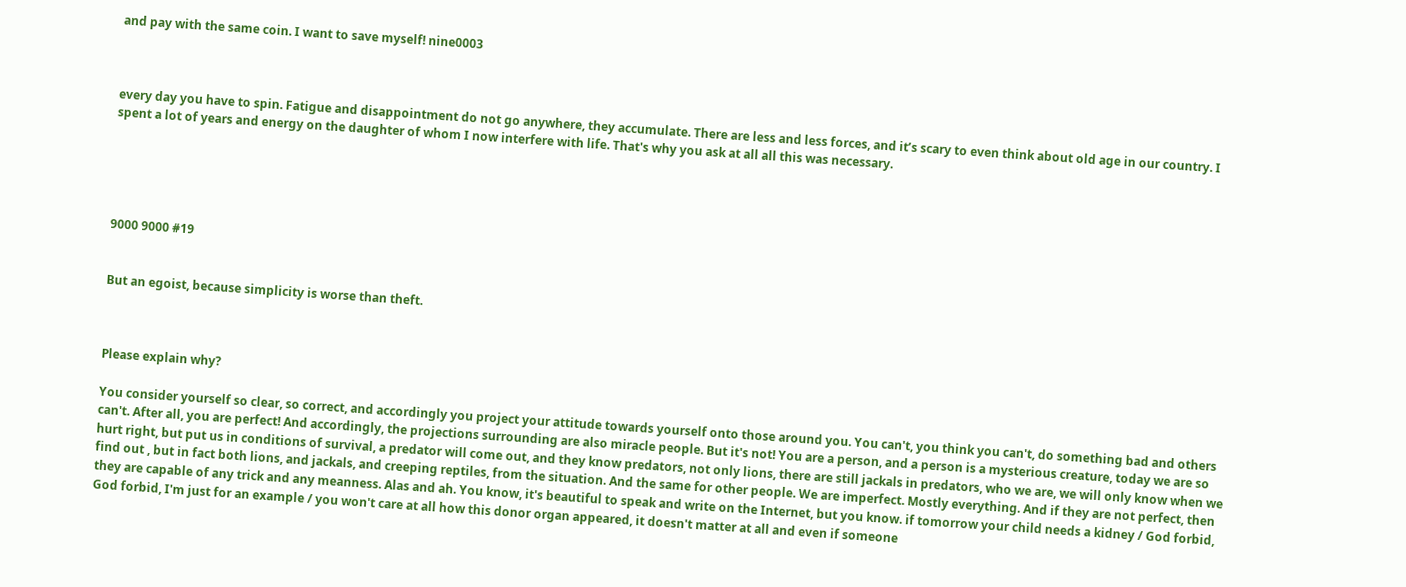and pay with the same coin. I want to save myself! nine0003



every day you have to spin. Fatigue and disappointment do not go anywhere, they accumulate. There are less and less forces, and it’s scary to even think about old age in our country. I spent a lot of years and energy on the daughter of whom I now interfere with life. That's why you ask at all all this was necessary.





9000 9000 #19


But an egoist, because simplicity is worse than theft.



Please explain why?

You consider yourself so clear, so correct, and accordingly you project your attitude towards yourself onto those around you. You can't, you think you can't, do something bad and others can't. After all, you are perfect! And accordingly, the projections surrounding are also miracle people. But it's not! You are a person, and a person is a mysterious creature, today we are so hurt right, but put us in conditions of survival, a predator will come out, and they know predators, not only lions, there are still jackals in predators, who we are, we will only know when we find out , but in fact both lions, and jackals, and creeping reptiles, from the situation. And the same for other people. We are imperfect. Mostly everything. And if they are not perfect, then they are capable of any trick and any meanness. Alas and ah. You know, it's beautiful to speak and write on the Internet, but you know. if tomorrow your child needs a kidney / God forbid, God forbid, I'm just for an example / you won't care at all how this donor organ appeared, it doesn't matter at all and even if someone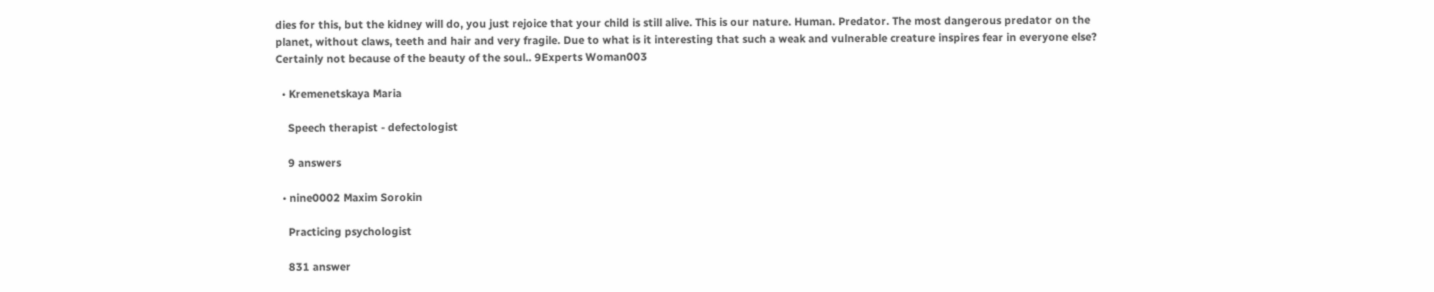dies for this, but the kidney will do, you just rejoice that your child is still alive. This is our nature. Human. Predator. The most dangerous predator on the planet, without claws, teeth and hair and very fragile. Due to what is it interesting that such a weak and vulnerable creature inspires fear in everyone else? Certainly not because of the beauty of the soul.. 9Experts Woman003

  • Kremenetskaya Maria

    Speech therapist - defectologist

    9 answers

  • nine0002 Maxim Sorokin

    Practicing psychologist

    831 answer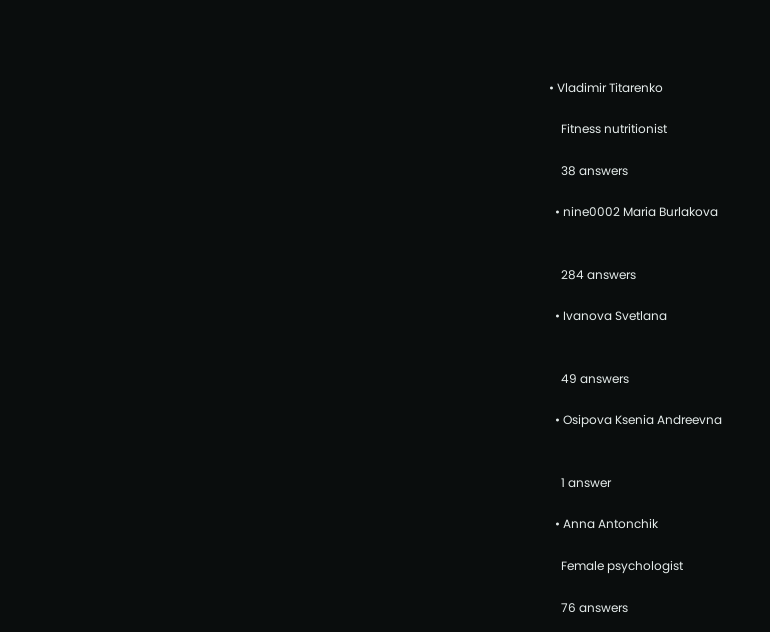• Vladimir Titarenko

    Fitness nutritionist

    38 answers

  • nine0002 Maria Burlakova


    284 answers

  • Ivanova Svetlana


    49 answers

  • Osipova Ksenia Andreevna


    1 answer

  • Anna Antonchik

    Female psychologist

    76 answers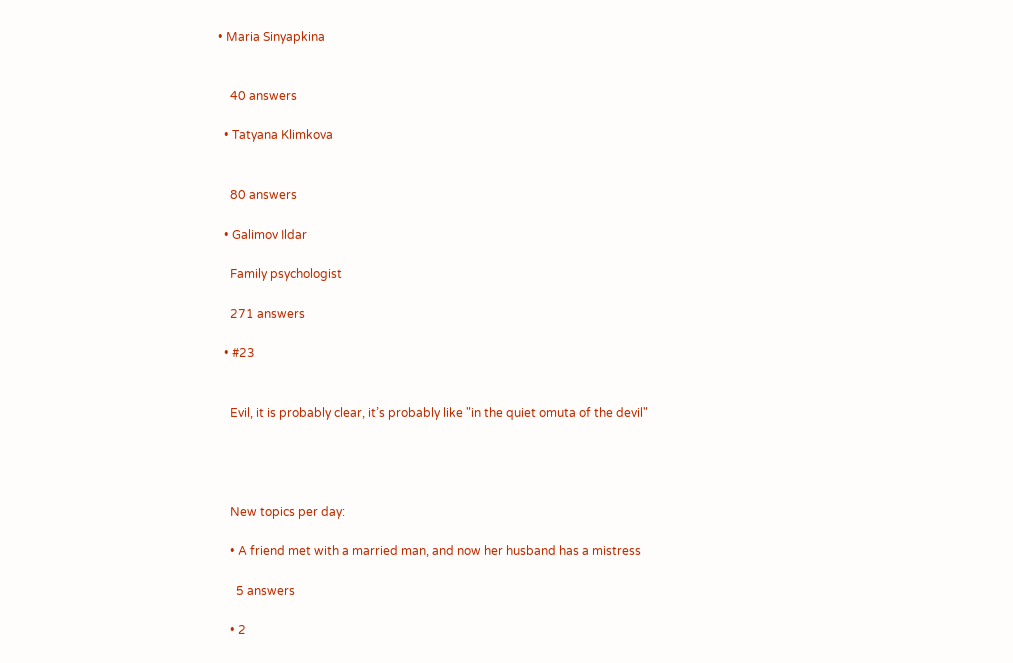• Maria Sinyapkina


    40 answers

  • Tatyana Klimkova


    80 answers

  • Galimov Ildar

    Family psychologist

    271 answers

  • #23


    Evil, it is probably clear, it’s probably like "in the quiet omuta of the devil"




    New topics per day:

    • A friend met with a married man, and now her husband has a mistress

      5 answers

    • 2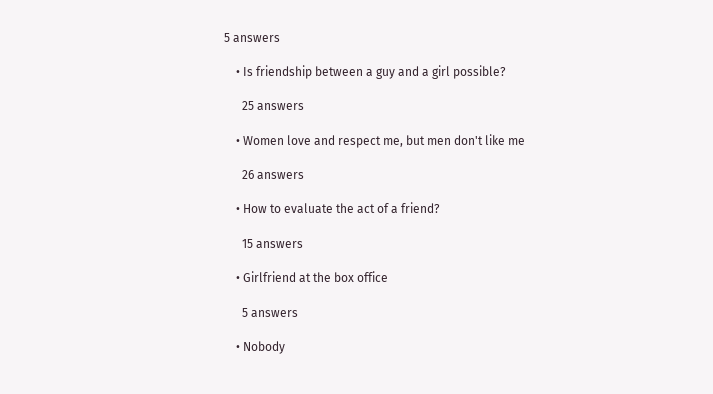5 answers

    • Is friendship between a guy and a girl possible?

      25 answers

    • Women love and respect me, but men don't like me

      26 answers

    • How to evaluate the act of a friend?

      15 answers

    • Girlfriend at the box office

      5 answers

    • Nobody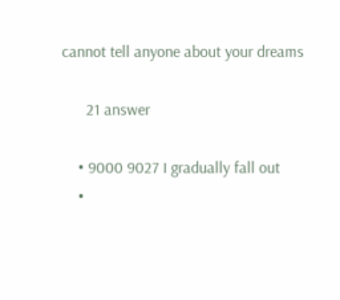cannot tell anyone about your dreams

      21 answer

    • 9000 9027 I gradually fall out
    •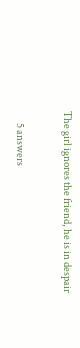The girl ignores the friend, he is in despair

      5 answers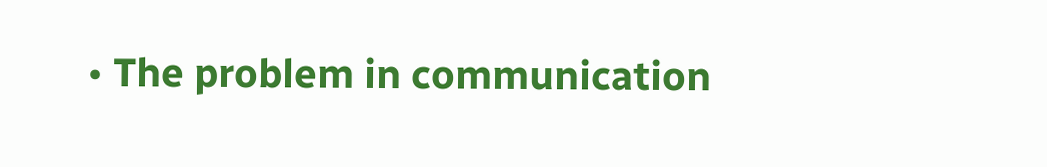• The problem in communication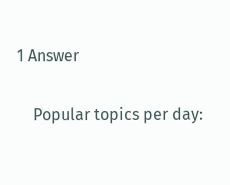1 Answer

    Popular topics per day: